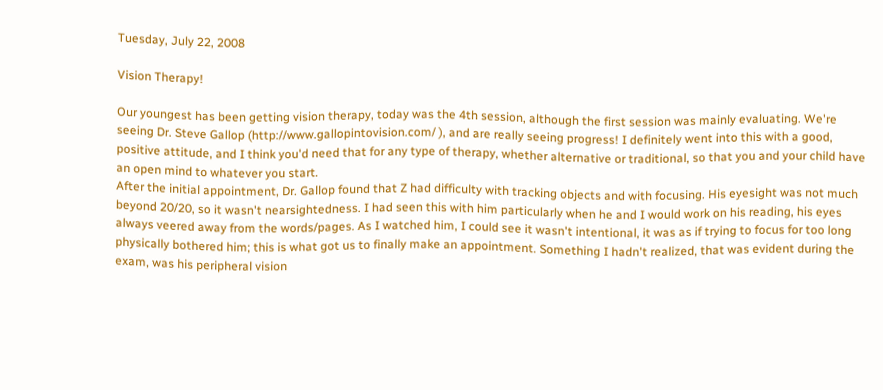Tuesday, July 22, 2008

Vision Therapy!

Our youngest has been getting vision therapy, today was the 4th session, although the first session was mainly evaluating. We're seeing Dr. Steve Gallop (http://www.gallopintovision.com/ ), and are really seeing progress! I definitely went into this with a good, positive attitude, and I think you'd need that for any type of therapy, whether alternative or traditional, so that you and your child have an open mind to whatever you start.
After the initial appointment, Dr. Gallop found that Z had difficulty with tracking objects and with focusing. His eyesight was not much beyond 20/20, so it wasn't nearsightedness. I had seen this with him particularly when he and I would work on his reading, his eyes always veered away from the words/pages. As I watched him, I could see it wasn't intentional, it was as if trying to focus for too long physically bothered him; this is what got us to finally make an appointment. Something I hadn't realized, that was evident during the exam, was his peripheral vision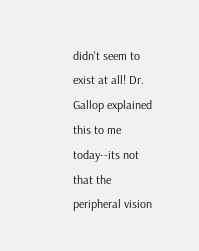didn't seem to exist at all! Dr. Gallop explained this to me today--its not that the peripheral vision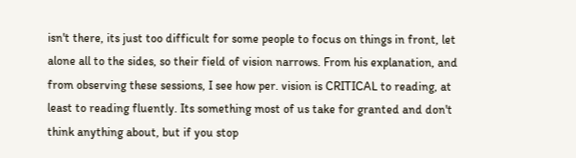isn't there, its just too difficult for some people to focus on things in front, let alone all to the sides, so their field of vision narrows. From his explanation, and from observing these sessions, I see how per. vision is CRITICAL to reading, at least to reading fluently. Its something most of us take for granted and don't think anything about, but if you stop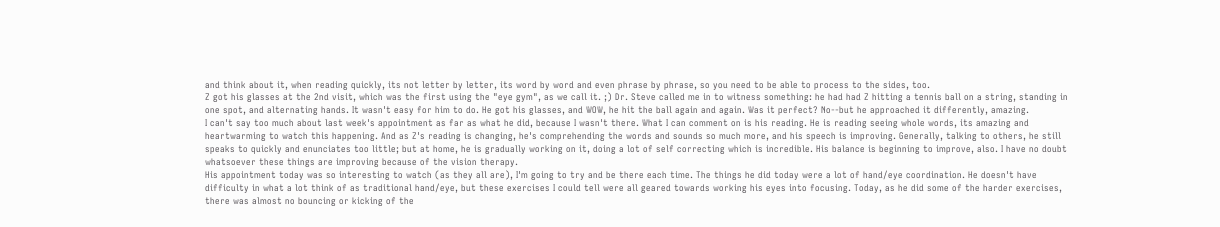and think about it, when reading quickly, its not letter by letter, its word by word and even phrase by phrase, so you need to be able to process to the sides, too.
Z got his glasses at the 2nd visit, which was the first using the "eye gym", as we call it. ;) Dr. Steve called me in to witness something: he had had Z hitting a tennis ball on a string, standing in one spot, and alternating hands. It wasn't easy for him to do. He got his glasses, and WOW, he hit the ball again and again. Was it perfect? No--but he approached it differently, amazing.
I can't say too much about last week's appointment as far as what he did, because I wasn't there. What I can comment on is his reading. He is reading seeing whole words, its amazing and heartwarming to watch this happening. And as Z's reading is changing, he's comprehending the words and sounds so much more, and his speech is improving. Generally, talking to others, he still speaks to quickly and enunciates too little; but at home, he is gradually working on it, doing a lot of self correcting which is incredible. His balance is beginning to improve, also. I have no doubt whatsoever these things are improving because of the vision therapy.
His appointment today was so interesting to watch (as they all are), I'm going to try and be there each time. The things he did today were a lot of hand/eye coordination. He doesn't have difficulty in what a lot think of as traditional hand/eye, but these exercises I could tell were all geared towards working his eyes into focusing. Today, as he did some of the harder exercises, there was almost no bouncing or kicking of the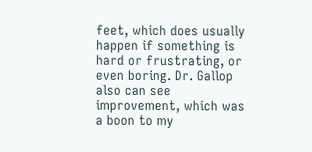feet, which does usually happen if something is hard or frustrating, or even boring. Dr. Gallop also can see improvement, which was a boon to my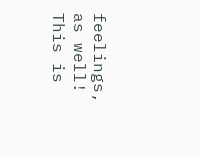feelings, as well!
This is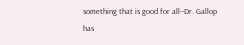something that is good for all--Dr. Gallop has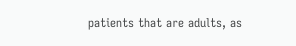patients that are adults, as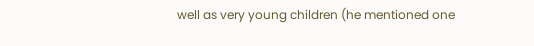well as very young children (he mentioned one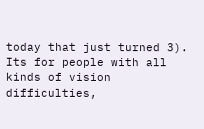today that just turned 3). Its for people with all kinds of vision difficulties,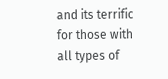and its terrific for those with all types of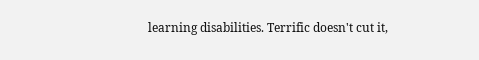learning disabilities. Terrific doesn't cut it,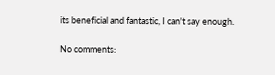its beneficial and fantastic, I can't say enough.

No comments: